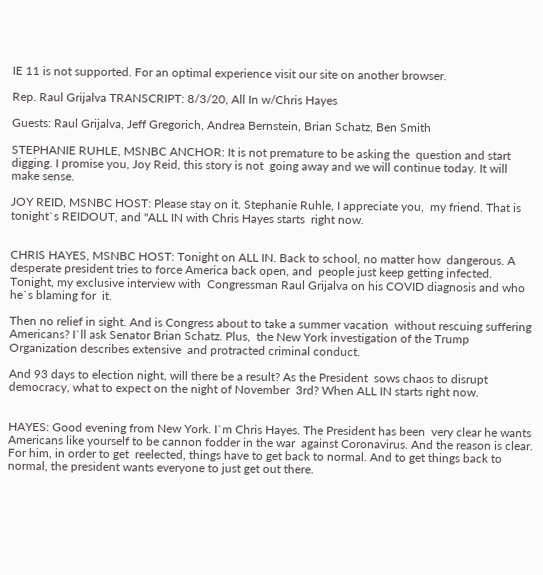IE 11 is not supported. For an optimal experience visit our site on another browser.

Rep. Raul Grijalva TRANSCRIPT: 8/3/20, All In w/Chris Hayes

Guests: Raul Grijalva, Jeff Gregorich, Andrea Bernstein, Brian Schatz, Ben Smith

STEPHANIE RUHLE, MSNBC ANCHOR: It is not premature to be asking the  question and start digging. I promise you, Joy Reid, this story is not  going away and we will continue today. It will make sense.

JOY REID, MSNBC HOST: Please stay on it. Stephanie Ruhle, I appreciate you,  my friend. That is tonight`s REIDOUT, and "ALL IN with Chris Hayes starts  right now.


CHRIS HAYES, MSNBC HOST: Tonight on ALL IN. Back to school, no matter how  dangerous. A desperate president tries to force America back open, and  people just keep getting infected. Tonight, my exclusive interview with  Congressman Raul Grijalva on his COVID diagnosis and who he`s blaming for  it.

Then no relief in sight. And is Congress about to take a summer vacation  without rescuing suffering Americans? I`ll ask Senator Brian Schatz. Plus,  the New York investigation of the Trump Organization describes extensive  and protracted criminal conduct.

And 93 days to election night, will there be a result? As the President  sows chaos to disrupt democracy, what to expect on the night of November  3rd? When ALL IN starts right now.


HAYES: Good evening from New York. I`m Chris Hayes. The President has been  very clear he wants Americans like yourself to be cannon fodder in the war  against Coronavirus. And the reason is clear. For him, in order to get  reelected, things have to get back to normal. And to get things back to  normal, the president wants everyone to just get out there.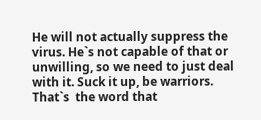He will not actually suppress the virus. He`s not capable of that or  unwilling, so we need to just deal with it. Suck it up, be warriors. That`s  the word that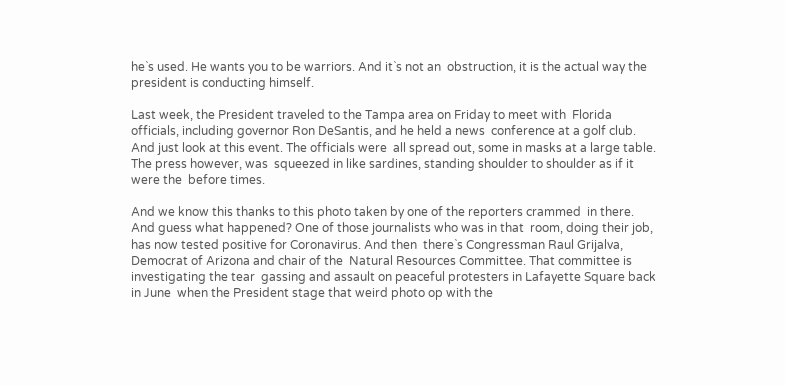he`s used. He wants you to be warriors. And it`s not an  obstruction, it is the actual way the president is conducting himself.

Last week, the President traveled to the Tampa area on Friday to meet with  Florida officials, including governor Ron DeSantis, and he held a news  conference at a golf club. And just look at this event. The officials were  all spread out, some in masks at a large table. The press however, was  squeezed in like sardines, standing shoulder to shoulder as if it were the  before times.

And we know this thanks to this photo taken by one of the reporters crammed  in there. And guess what happened? One of those journalists who was in that  room, doing their job, has now tested positive for Coronavirus. And then  there`s Congressman Raul Grijalva, Democrat of Arizona and chair of the  Natural Resources Committee. That committee is investigating the tear  gassing and assault on peaceful protesters in Lafayette Square back in June  when the President stage that weird photo op with the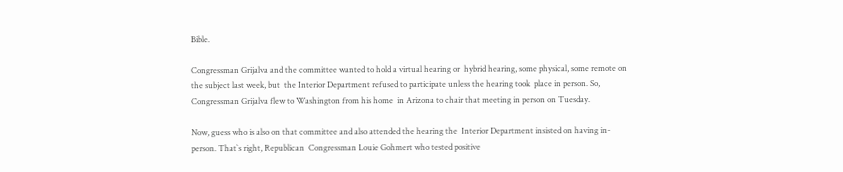Bible.

Congressman Grijalva and the committee wanted to hold a virtual hearing or  hybrid hearing, some physical, some remote on the subject last week, but  the Interior Department refused to participate unless the hearing took  place in person. So, Congressman Grijalva flew to Washington from his home  in Arizona to chair that meeting in person on Tuesday.

Now, guess who is also on that committee and also attended the hearing the  Interior Department insisted on having in-person. That`s right, Republican  Congressman Louie Gohmert who tested positive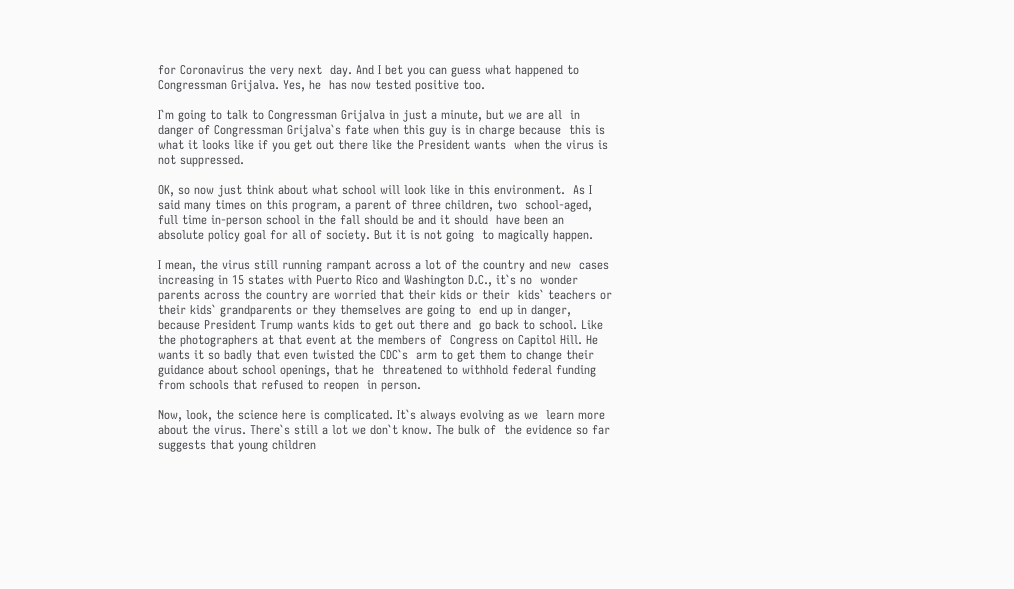for Coronavirus the very next  day. And I bet you can guess what happened to Congressman Grijalva. Yes, he  has now tested positive too.

I`m going to talk to Congressman Grijalva in just a minute, but we are all  in danger of Congressman Grijalva`s fate when this guy is in charge because  this is what it looks like if you get out there like the President wants  when the virus is not suppressed.

OK, so now just think about what school will look like in this environment.  As I said many times on this program, a parent of three children, two  school-aged, full time in-person school in the fall should be and it should  have been an absolute policy goal for all of society. But it is not going  to magically happen.

I mean, the virus still running rampant across a lot of the country and new  cases increasing in 15 states with Puerto Rico and Washington D.C., it`s no  wonder parents across the country are worried that their kids or their  kids` teachers or their kids` grandparents or they themselves are going to  end up in danger, because President Trump wants kids to get out there and  go back to school. Like the photographers at that event at the members of  Congress on Capitol Hill. He wants it so badly that even twisted the CDC`s  arm to get them to change their guidance about school openings, that he  threatened to withhold federal funding from schools that refused to reopen  in person.

Now, look, the science here is complicated. It`s always evolving as we  learn more about the virus. There`s still a lot we don`t know. The bulk of  the evidence so far suggests that young children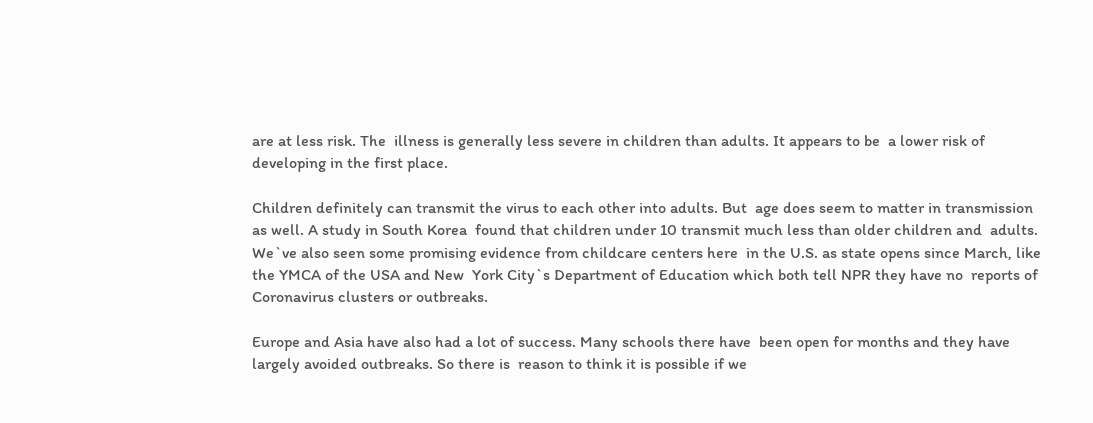are at less risk. The  illness is generally less severe in children than adults. It appears to be  a lower risk of developing in the first place.

Children definitely can transmit the virus to each other into adults. But  age does seem to matter in transmission as well. A study in South Korea  found that children under 10 transmit much less than older children and  adults. We`ve also seen some promising evidence from childcare centers here  in the U.S. as state opens since March, like the YMCA of the USA and New  York City`s Department of Education which both tell NPR they have no  reports of Coronavirus clusters or outbreaks.

Europe and Asia have also had a lot of success. Many schools there have  been open for months and they have largely avoided outbreaks. So there is  reason to think it is possible if we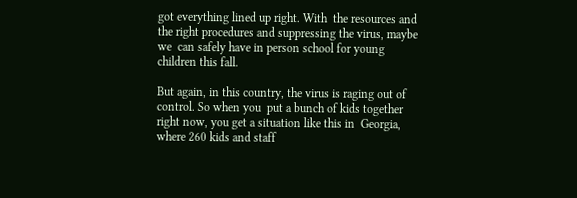got everything lined up right. With  the resources and the right procedures and suppressing the virus, maybe we  can safely have in person school for young children this fall.

But again, in this country, the virus is raging out of control. So when you  put a bunch of kids together right now, you get a situation like this in  Georgia, where 260 kids and staff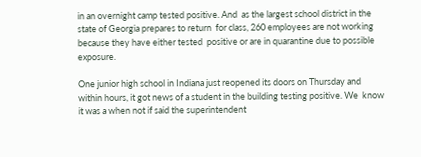in an overnight camp tested positive. And  as the largest school district in the state of Georgia prepares to return  for class, 260 employees are not working because they have either tested  positive or are in quarantine due to possible exposure.

One junior high school in Indiana just reopened its doors on Thursday and  within hours, it got news of a student in the building testing positive. We  know it was a when not if said the superintendent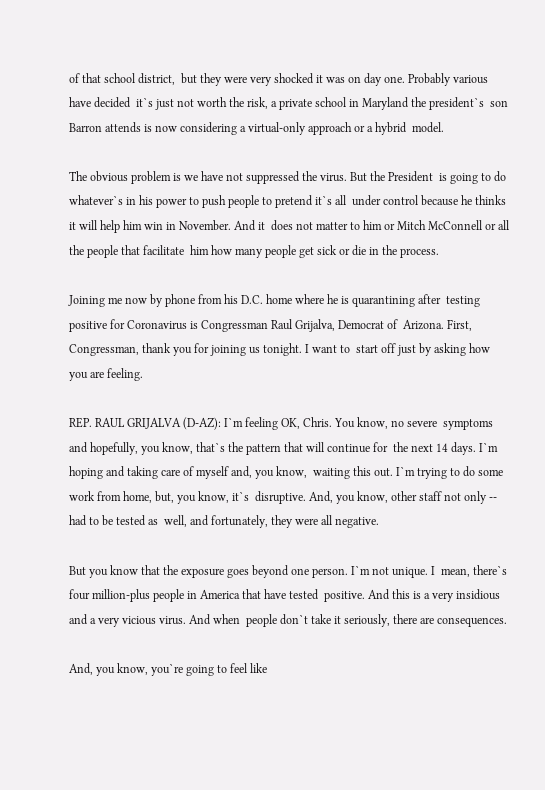of that school district,  but they were very shocked it was on day one. Probably various have decided  it`s just not worth the risk, a private school in Maryland the president`s  son Barron attends is now considering a virtual-only approach or a hybrid  model.

The obvious problem is we have not suppressed the virus. But the President  is going to do whatever`s in his power to push people to pretend it`s all  under control because he thinks it will help him win in November. And it  does not matter to him or Mitch McConnell or all the people that facilitate  him how many people get sick or die in the process.

Joining me now by phone from his D.C. home where he is quarantining after  testing positive for Coronavirus is Congressman Raul Grijalva, Democrat of  Arizona. First, Congressman, thank you for joining us tonight. I want to  start off just by asking how you are feeling.

REP. RAUL GRIJALVA (D-AZ): I`m feeling OK, Chris. You know, no severe  symptoms and hopefully, you know, that`s the pattern that will continue for  the next 14 days. I`m hoping and taking care of myself and, you know,  waiting this out. I`m trying to do some work from home, but, you know, it`s  disruptive. And, you know, other staff not only -- had to be tested as  well, and fortunately, they were all negative.

But you know that the exposure goes beyond one person. I`m not unique. I  mean, there`s four million-plus people in America that have tested  positive. And this is a very insidious and a very vicious virus. And when  people don`t take it seriously, there are consequences.

And, you know, you`re going to feel like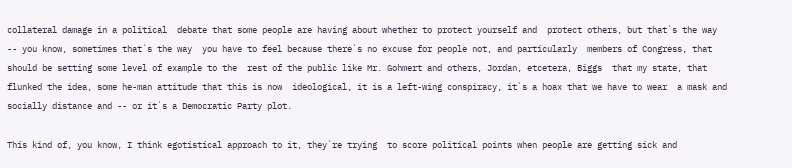collateral damage in a political  debate that some people are having about whether to protect yourself and  protect others, but that`s the way -- you know, sometimes that`s the way  you have to feel because there`s no excuse for people not, and particularly  members of Congress, that should be setting some level of example to the  rest of the public like Mr. Gohmert and others, Jordan, etcetera, Biggs  that my state, that flunked the idea, some he-man attitude that this is now  ideological, it is a left-wing conspiracy, it`s a hoax that we have to wear  a mask and socially distance and -- or it`s a Democratic Party plot.

This kind of, you know, I think egotistical approach to it, they`re trying  to score political points when people are getting sick and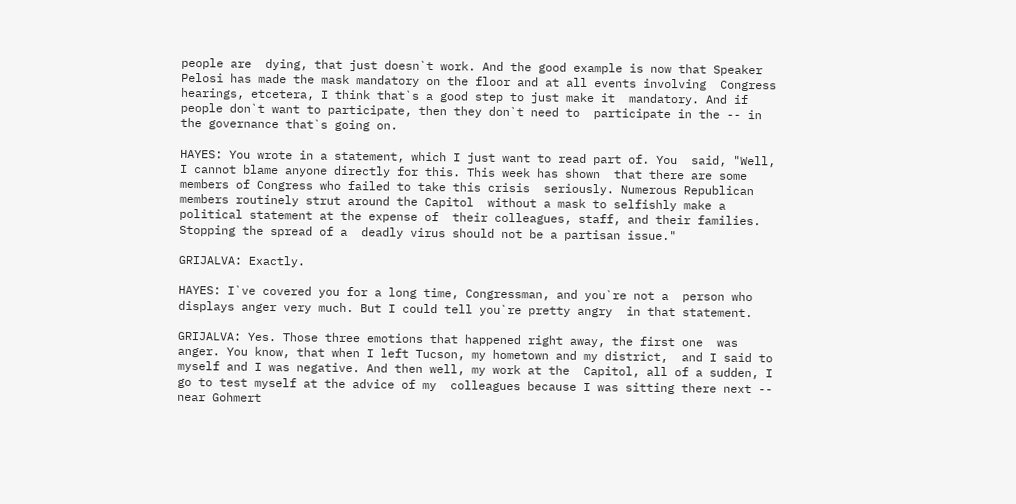people are  dying, that just doesn`t work. And the good example is now that Speaker  Pelosi has made the mask mandatory on the floor and at all events involving  Congress hearings, etcetera, I think that`s a good step to just make it  mandatory. And if people don`t want to participate, then they don`t need to  participate in the -- in the governance that`s going on.

HAYES: You wrote in a statement, which I just want to read part of. You  said, "Well, I cannot blame anyone directly for this. This week has shown  that there are some members of Congress who failed to take this crisis  seriously. Numerous Republican members routinely strut around the Capitol  without a mask to selfishly make a political statement at the expense of  their colleagues, staff, and their families. Stopping the spread of a  deadly virus should not be a partisan issue."

GRIJALVA: Exactly.

HAYES: I`ve covered you for a long time, Congressman, and you`re not a  person who displays anger very much. But I could tell you`re pretty angry  in that statement.

GRIJALVA: Yes. Those three emotions that happened right away, the first one  was anger. You know, that when I left Tucson, my hometown and my district,  and I said to myself and I was negative. And then well, my work at the  Capitol, all of a sudden, I go to test myself at the advice of my  colleagues because I was sitting there next -- near Gohmert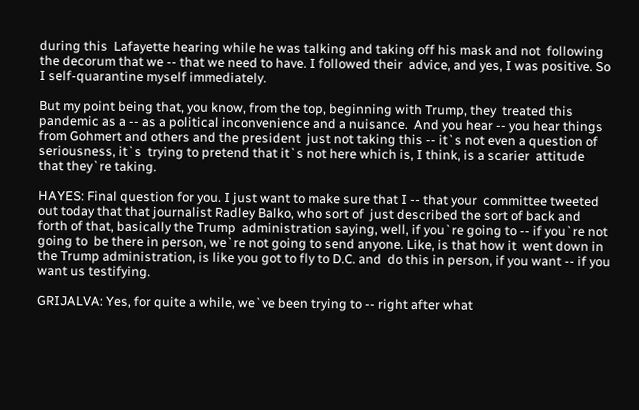during this  Lafayette hearing while he was talking and taking off his mask and not  following the decorum that we -- that we need to have. I followed their  advice, and yes, I was positive. So I self-quarantine myself immediately.

But my point being that, you know, from the top, beginning with Trump, they  treated this pandemic as a -- as a political inconvenience and a nuisance.  And you hear -- you hear things from Gohmert and others and the president  just not taking this -- it`s not even a question of seriousness, it`s  trying to pretend that it`s not here which is, I think, is a scarier  attitude that they`re taking.

HAYES: Final question for you. I just want to make sure that I -- that your  committee tweeted out today that that journalist Radley Balko, who sort of  just described the sort of back and forth of that, basically the Trump  administration saying, well, if you`re going to -- if you`re not going to  be there in person, we`re not going to send anyone. Like, is that how it  went down in the Trump administration, is like you got to fly to D.C. and  do this in person, if you want -- if you want us testifying.

GRIJALVA: Yes, for quite a while, we`ve been trying to -- right after what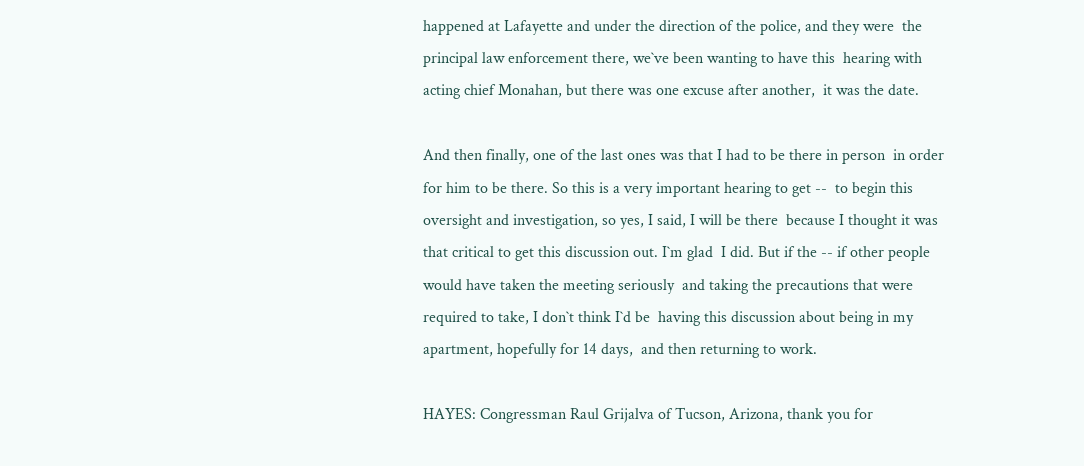happened at Lafayette and under the direction of the police, and they were  the principal law enforcement there, we`ve been wanting to have this  hearing with acting chief Monahan, but there was one excuse after another,  it was the date.

And then finally, one of the last ones was that I had to be there in person  in order for him to be there. So this is a very important hearing to get --  to begin this oversight and investigation, so yes, I said, I will be there  because I thought it was that critical to get this discussion out. I`m glad  I did. But if the -- if other people would have taken the meeting seriously  and taking the precautions that were required to take, I don`t think I`d be  having this discussion about being in my apartment, hopefully for 14 days,  and then returning to work.

HAYES: Congressman Raul Grijalva of Tucson, Arizona, thank you for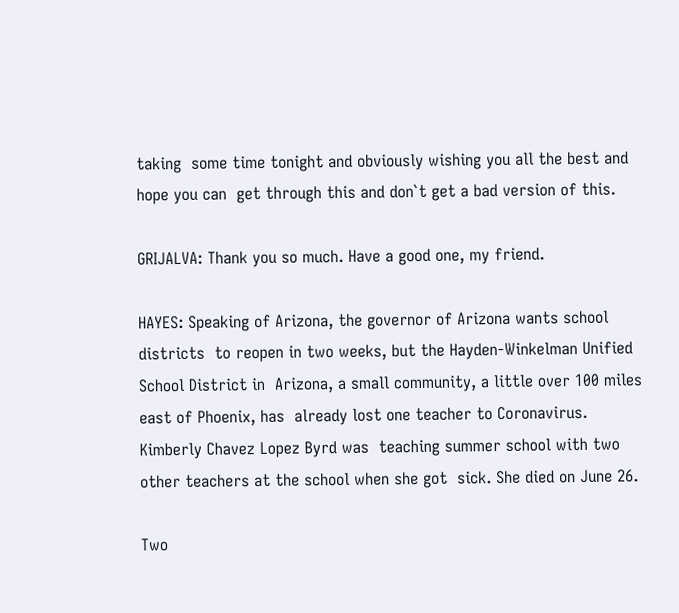taking  some time tonight and obviously wishing you all the best and hope you can  get through this and don`t get a bad version of this.

GRIJALVA: Thank you so much. Have a good one, my friend.

HAYES: Speaking of Arizona, the governor of Arizona wants school districts  to reopen in two weeks, but the Hayden-Winkelman Unified School District in  Arizona, a small community, a little over 100 miles east of Phoenix, has  already lost one teacher to Coronavirus. Kimberly Chavez Lopez Byrd was  teaching summer school with two other teachers at the school when she got  sick. She died on June 26.

Two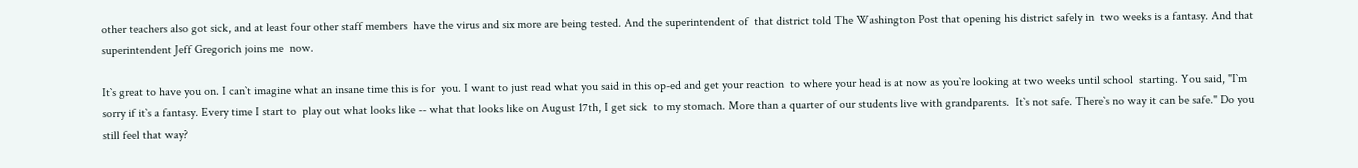other teachers also got sick, and at least four other staff members  have the virus and six more are being tested. And the superintendent of  that district told The Washington Post that opening his district safely in  two weeks is a fantasy. And that superintendent Jeff Gregorich joins me  now.

It`s great to have you on. I can`t imagine what an insane time this is for  you. I want to just read what you said in this op-ed and get your reaction  to where your head is at now as you`re looking at two weeks until school  starting. You said, "I`m sorry if it`s a fantasy. Every time I start to  play out what looks like -- what that looks like on August 17th, I get sick  to my stomach. More than a quarter of our students live with grandparents.  It`s not safe. There`s no way it can be safe." Do you still feel that way?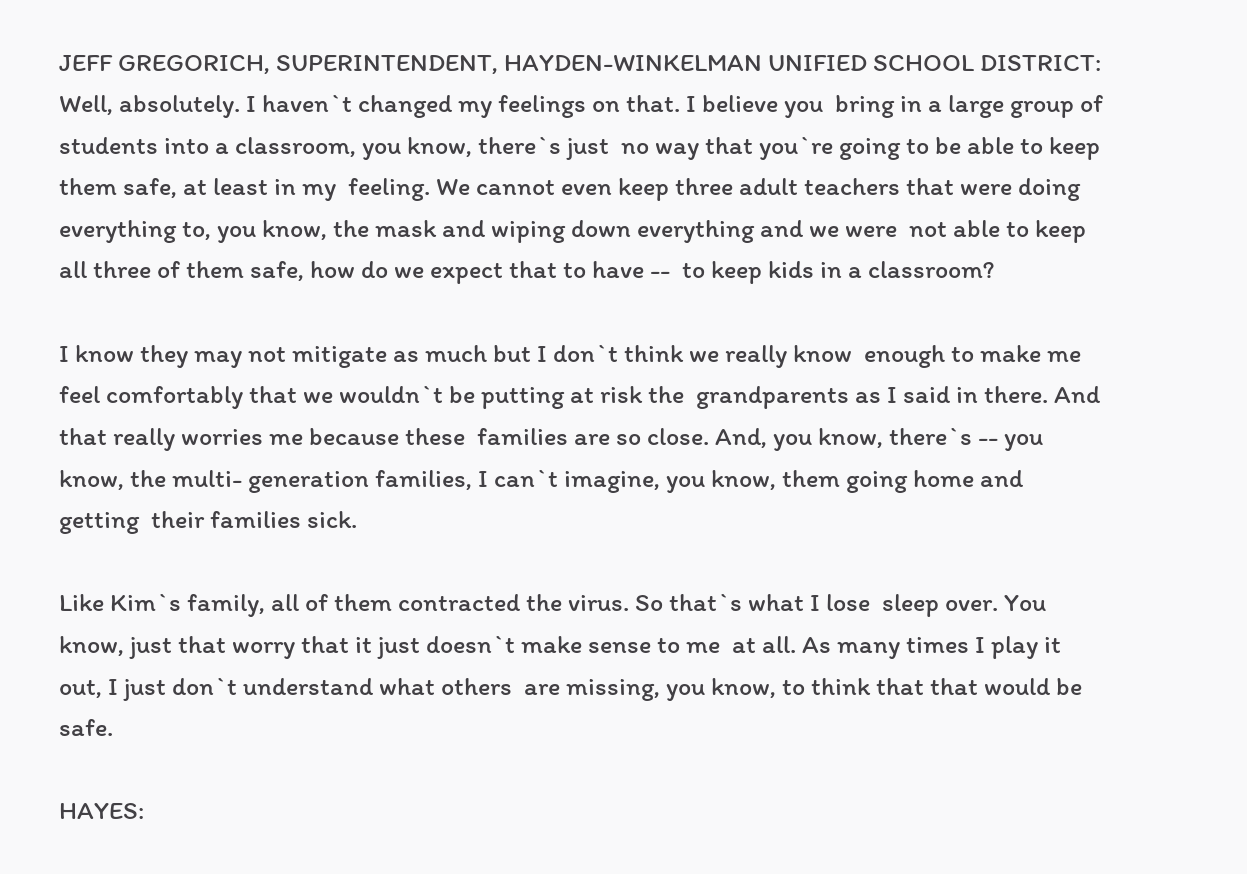JEFF GREGORICH, SUPERINTENDENT, HAYDEN-WINKELMAN UNIFIED SCHOOL DISTRICT:  Well, absolutely. I haven`t changed my feelings on that. I believe you  bring in a large group of students into a classroom, you know, there`s just  no way that you`re going to be able to keep them safe, at least in my  feeling. We cannot even keep three adult teachers that were doing  everything to, you know, the mask and wiping down everything and we were  not able to keep all three of them safe, how do we expect that to have --  to keep kids in a classroom?

I know they may not mitigate as much but I don`t think we really know  enough to make me feel comfortably that we wouldn`t be putting at risk the  grandparents as I said in there. And that really worries me because these  families are so close. And, you know, there`s -- you know, the multi- generation families, I can`t imagine, you know, them going home and getting  their families sick.

Like Kim`s family, all of them contracted the virus. So that`s what I lose  sleep over. You know, just that worry that it just doesn`t make sense to me  at all. As many times I play it out, I just don`t understand what others  are missing, you know, to think that that would be safe.

HAYES: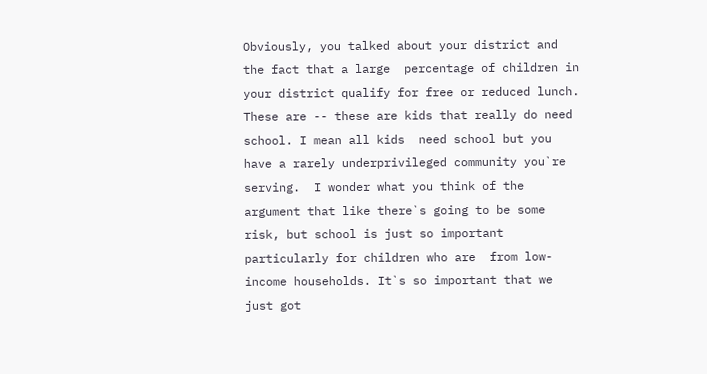Obviously, you talked about your district and the fact that a large  percentage of children in your district qualify for free or reduced lunch.  These are -- these are kids that really do need school. I mean all kids  need school but you have a rarely underprivileged community you`re serving.  I wonder what you think of the argument that like there`s going to be some  risk, but school is just so important particularly for children who are  from low-income households. It`s so important that we just got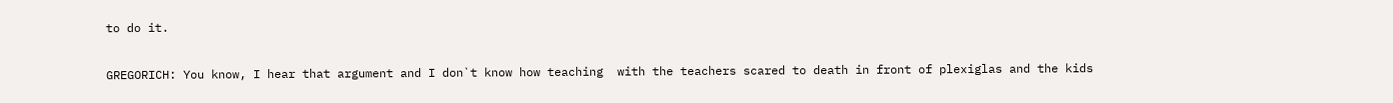to do it.

GREGORICH: You know, I hear that argument and I don`t know how teaching  with the teachers scared to death in front of plexiglas and the kids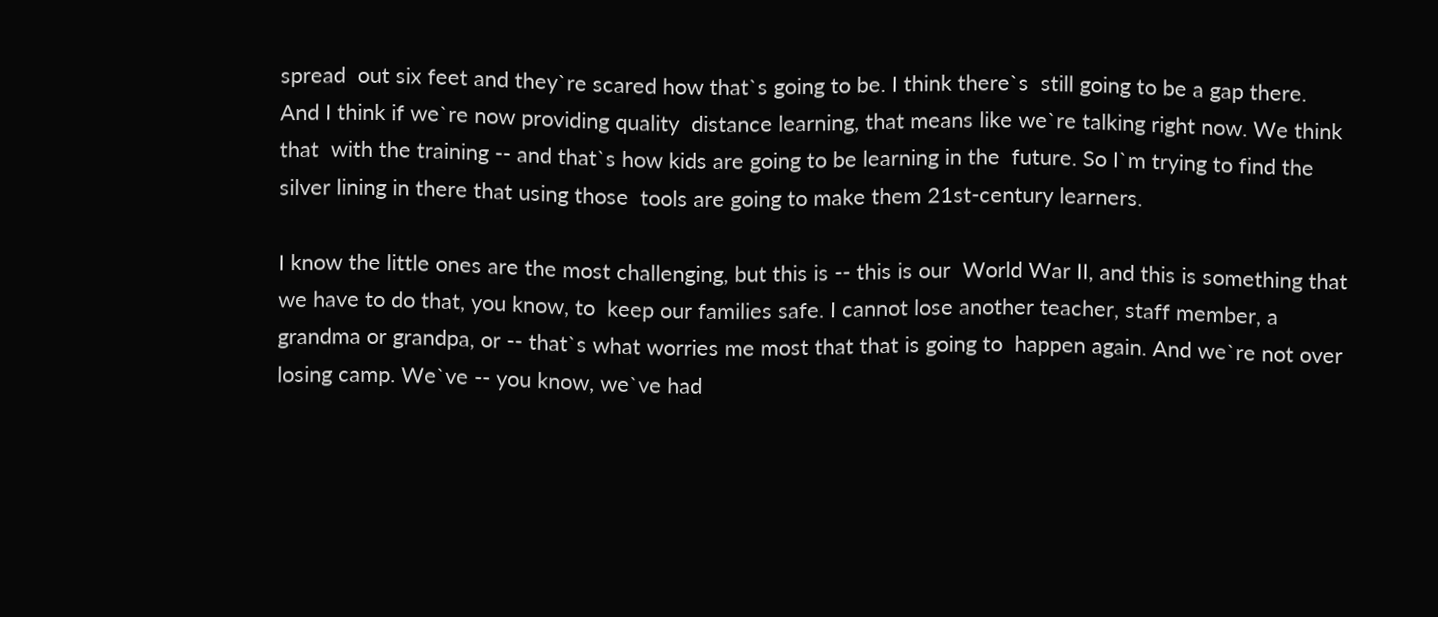spread  out six feet and they`re scared how that`s going to be. I think there`s  still going to be a gap there. And I think if we`re now providing quality  distance learning, that means like we`re talking right now. We think that  with the training -- and that`s how kids are going to be learning in the  future. So I`m trying to find the silver lining in there that using those  tools are going to make them 21st-century learners.

I know the little ones are the most challenging, but this is -- this is our  World War II, and this is something that we have to do that, you know, to  keep our families safe. I cannot lose another teacher, staff member, a  grandma or grandpa, or -- that`s what worries me most that that is going to  happen again. And we`re not over losing camp. We`ve -- you know, we`ve had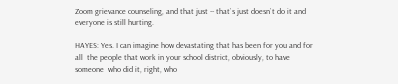Zoom grievance counseling, and that just -- that`s just doesn`t do it and  everyone is still hurting.

HAYES: Yes. I can imagine how devastating that has been for you and for all  the people that work in your school district, obviously, to have someone  who did it, right, who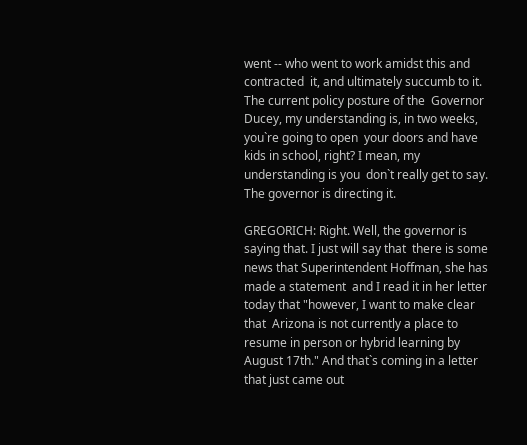went -- who went to work amidst this and contracted  it, and ultimately succumb to it. The current policy posture of the  Governor Ducey, my understanding is, in two weeks, you`re going to open  your doors and have kids in school, right? I mean, my understanding is you  don`t really get to say. The governor is directing it.

GREGORICH: Right. Well, the governor is saying that. I just will say that  there is some news that Superintendent Hoffman, she has made a statement  and I read it in her letter today that "however, I want to make clear that  Arizona is not currently a place to resume in person or hybrid learning by  August 17th." And that`s coming in a letter that just came out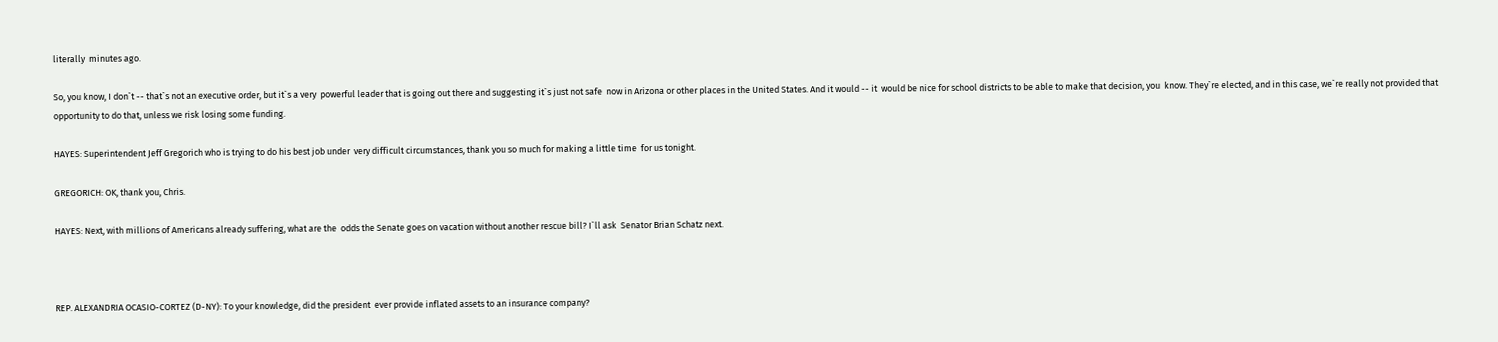literally  minutes ago.

So, you know, I don`t -- that`s not an executive order, but it`s a very  powerful leader that is going out there and suggesting it`s just not safe  now in Arizona or other places in the United States. And it would -- it  would be nice for school districts to be able to make that decision, you  know. They`re elected, and in this case, we`re really not provided that  opportunity to do that, unless we risk losing some funding.

HAYES: Superintendent Jeff Gregorich who is trying to do his best job under  very difficult circumstances, thank you so much for making a little time  for us tonight.

GREGORICH: OK, thank you, Chris.

HAYES: Next, with millions of Americans already suffering, what are the  odds the Senate goes on vacation without another rescue bill? I`ll ask  Senator Brian Schatz next.



REP. ALEXANDRIA OCASIO-CORTEZ (D-NY): To your knowledge, did the president  ever provide inflated assets to an insurance company?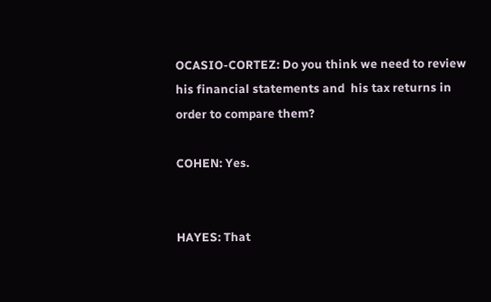OCASIO-CORTEZ: Do you think we need to review his financial statements and  his tax returns in order to compare them?

COHEN: Yes.


HAYES: That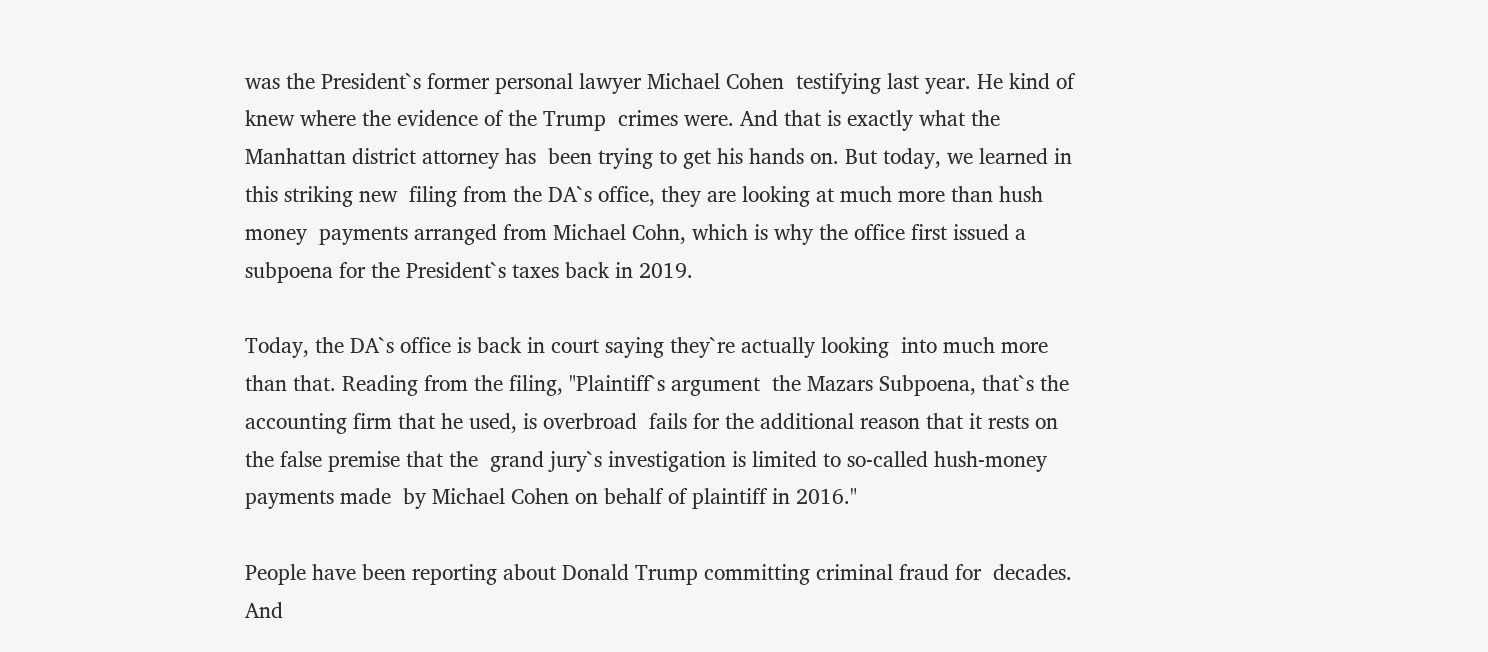was the President`s former personal lawyer Michael Cohen  testifying last year. He kind of knew where the evidence of the Trump  crimes were. And that is exactly what the Manhattan district attorney has  been trying to get his hands on. But today, we learned in this striking new  filing from the DA`s office, they are looking at much more than hush money  payments arranged from Michael Cohn, which is why the office first issued a  subpoena for the President`s taxes back in 2019.

Today, the DA`s office is back in court saying they`re actually looking  into much more than that. Reading from the filing, "Plaintiff`s argument  the Mazars Subpoena, that`s the accounting firm that he used, is overbroad  fails for the additional reason that it rests on the false premise that the  grand jury`s investigation is limited to so-called hush-money payments made  by Michael Cohen on behalf of plaintiff in 2016."

People have been reporting about Donald Trump committing criminal fraud for  decades. And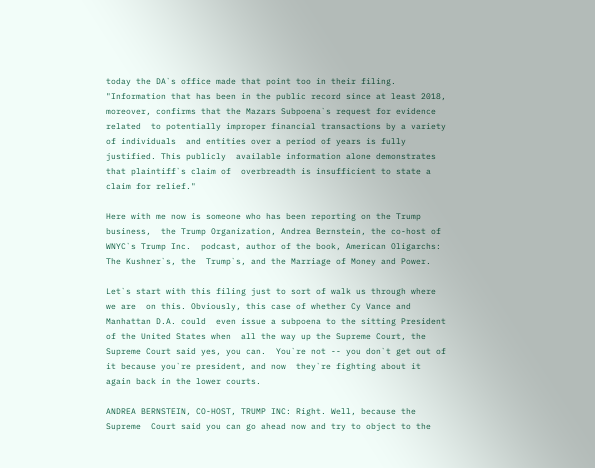today the DA`s office made that point too in their filing.  "Information that has been in the public record since at least 2018,  moreover, confirms that the Mazars Subpoena`s request for evidence related  to potentially improper financial transactions by a variety of individuals  and entities over a period of years is fully justified. This publicly  available information alone demonstrates that plaintiff`s claim of  overbreadth is insufficient to state a claim for relief."

Here with me now is someone who has been reporting on the Trump business,  the Trump Organization, Andrea Bernstein, the co-host of WNYC`s Trump Inc.  podcast, author of the book, American Oligarchs: The Kushner`s, the  Trump`s, and the Marriage of Money and Power.

Let`s start with this filing just to sort of walk us through where we are  on this. Obviously, this case of whether Cy Vance and Manhattan D.A. could  even issue a subpoena to the sitting President of the United States when  all the way up the Supreme Court, the Supreme Court said yes, you can.  You`re not -- you don`t get out of it because you`re president, and now  they`re fighting about it again back in the lower courts.

ANDREA BERNSTEIN, CO-HOST, TRUMP INC: Right. Well, because the Supreme  Court said you can go ahead now and try to object to the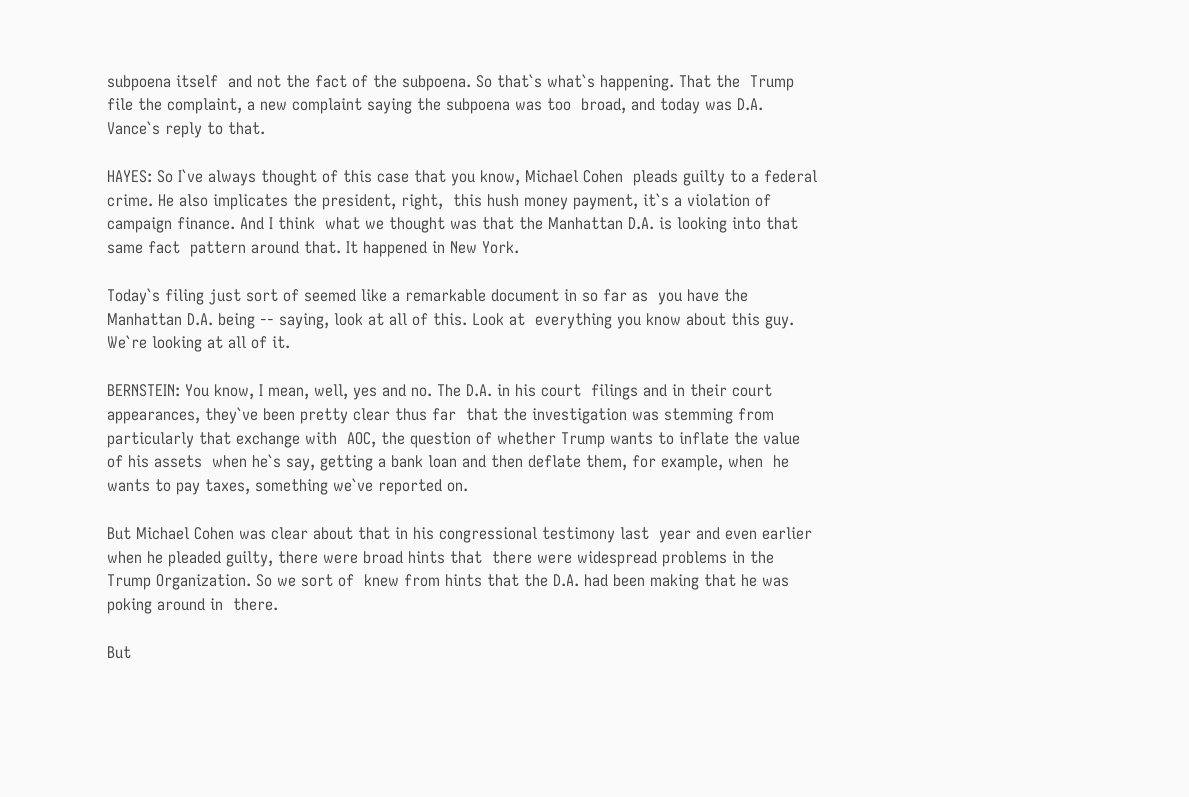subpoena itself  and not the fact of the subpoena. So that`s what`s happening. That the  Trump file the complaint, a new complaint saying the subpoena was too  broad, and today was D.A. Vance`s reply to that.

HAYES: So I`ve always thought of this case that you know, Michael Cohen  pleads guilty to a federal crime. He also implicates the president, right,  this hush money payment, it`s a violation of campaign finance. And I think  what we thought was that the Manhattan D.A. is looking into that same fact  pattern around that. It happened in New York.

Today`s filing just sort of seemed like a remarkable document in so far as  you have the Manhattan D.A. being -- saying, look at all of this. Look at  everything you know about this guy. We`re looking at all of it.

BERNSTEIN: You know, I mean, well, yes and no. The D.A. in his court  filings and in their court appearances, they`ve been pretty clear thus far  that the investigation was stemming from particularly that exchange with  AOC, the question of whether Trump wants to inflate the value of his assets  when he`s say, getting a bank loan and then deflate them, for example, when  he wants to pay taxes, something we`ve reported on.

But Michael Cohen was clear about that in his congressional testimony last  year and even earlier when he pleaded guilty, there were broad hints that  there were widespread problems in the Trump Organization. So we sort of  knew from hints that the D.A. had been making that he was poking around in  there.

But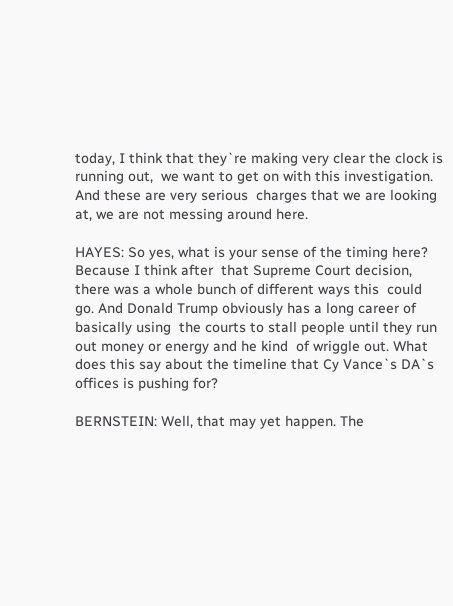today, I think that they`re making very clear the clock is running out,  we want to get on with this investigation. And these are very serious  charges that we are looking at, we are not messing around here.

HAYES: So yes, what is your sense of the timing here? Because I think after  that Supreme Court decision, there was a whole bunch of different ways this  could go. And Donald Trump obviously has a long career of basically using  the courts to stall people until they run out money or energy and he kind  of wriggle out. What does this say about the timeline that Cy Vance`s DA`s  offices is pushing for?

BERNSTEIN: Well, that may yet happen. The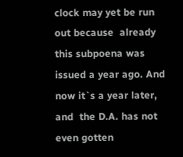clock may yet be run out because  already this subpoena was issued a year ago. And now it`s a year later, and  the D.A. has not even gotten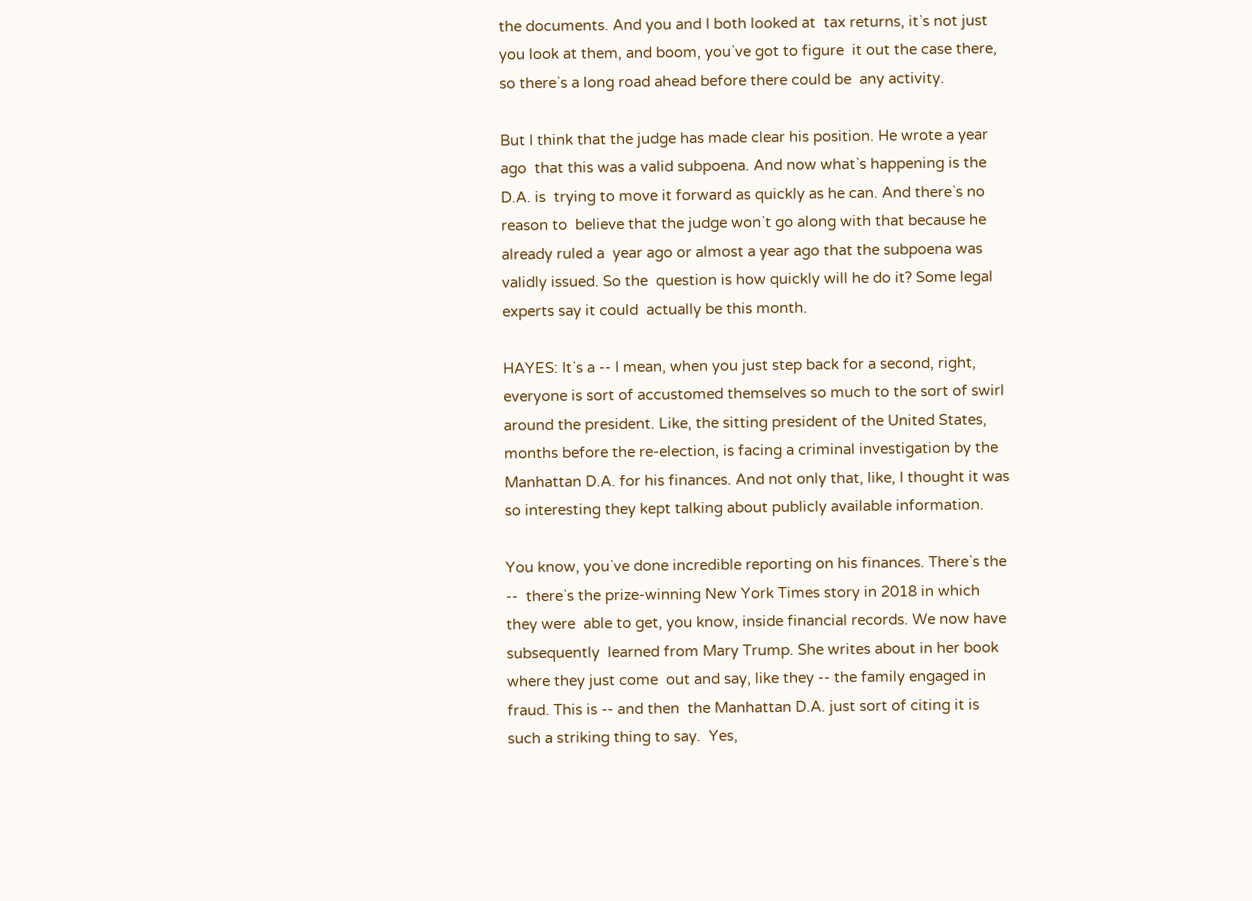the documents. And you and I both looked at  tax returns, it`s not just you look at them, and boom, you`ve got to figure  it out the case there, so there`s a long road ahead before there could be  any activity.

But I think that the judge has made clear his position. He wrote a year ago  that this was a valid subpoena. And now what`s happening is the D.A. is  trying to move it forward as quickly as he can. And there`s no reason to  believe that the judge won`t go along with that because he already ruled a  year ago or almost a year ago that the subpoena was validly issued. So the  question is how quickly will he do it? Some legal experts say it could  actually be this month.

HAYES: It`s a -- I mean, when you just step back for a second, right,  everyone is sort of accustomed themselves so much to the sort of swirl  around the president. Like, the sitting president of the United States,  months before the re-election, is facing a criminal investigation by the  Manhattan D.A. for his finances. And not only that, like, I thought it was  so interesting they kept talking about publicly available information.

You know, you`ve done incredible reporting on his finances. There`s the --  there`s the prize-winning New York Times story in 2018 in which they were  able to get, you know, inside financial records. We now have subsequently  learned from Mary Trump. She writes about in her book where they just come  out and say, like they -- the family engaged in fraud. This is -- and then  the Manhattan D.A. just sort of citing it is such a striking thing to say.  Yes,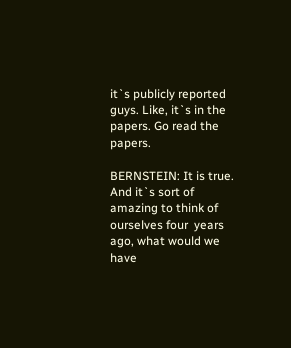it`s publicly reported guys. Like, it`s in the papers. Go read the  papers.

BERNSTEIN: It is true. And it`s sort of amazing to think of ourselves four  years ago, what would we have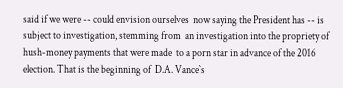said if we were -- could envision ourselves  now saying the President has -- is subject to investigation, stemming from  an investigation into the propriety of hush-money payments that were made  to a porn star in advance of the 2016 election. That is the beginning of  D.A. Vance`s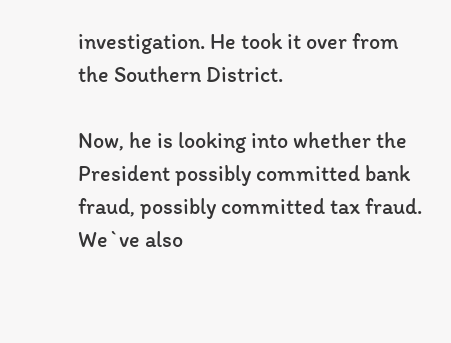investigation. He took it over from the Southern District.

Now, he is looking into whether the President possibly committed bank  fraud, possibly committed tax fraud. We`ve also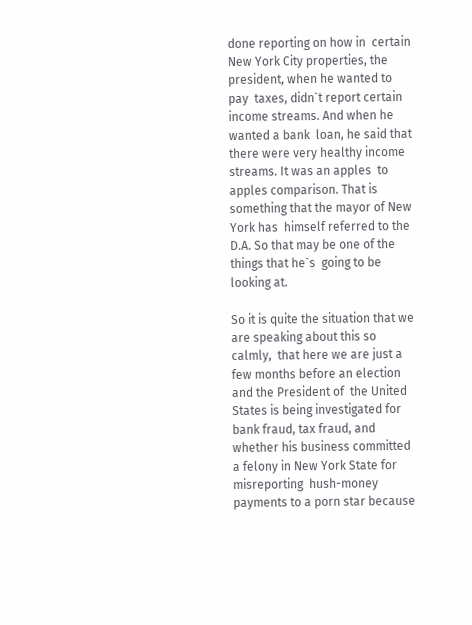done reporting on how in  certain New York City properties, the president, when he wanted to pay  taxes, didn`t report certain income streams. And when he wanted a bank  loan, he said that there were very healthy income streams. It was an apples  to apples comparison. That is something that the mayor of New York has  himself referred to the D.A. So that may be one of the things that he`s  going to be looking at.

So it is quite the situation that we are speaking about this so calmly,  that here we are just a few months before an election and the President of  the United States is being investigated for bank fraud, tax fraud, and  whether his business committed a felony in New York State for misreporting  hush-money payments to a porn star because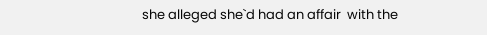she alleged she`d had an affair  with the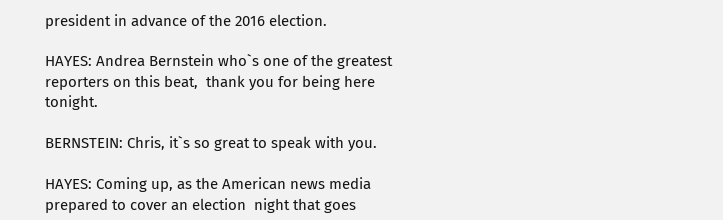president in advance of the 2016 election.

HAYES: Andrea Bernstein who`s one of the greatest reporters on this beat,  thank you for being here tonight.

BERNSTEIN: Chris, it`s so great to speak with you.

HAYES: Coming up, as the American news media prepared to cover an election  night that goes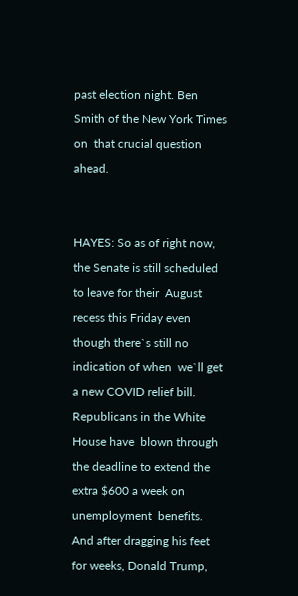past election night. Ben Smith of the New York Times on  that crucial question ahead.


HAYES: So as of right now, the Senate is still scheduled to leave for their  August recess this Friday even though there`s still no indication of when  we`ll get a new COVID relief bill. Republicans in the White House have  blown through the deadline to extend the extra $600 a week on unemployment  benefits. And after dragging his feet for weeks, Donald Trump,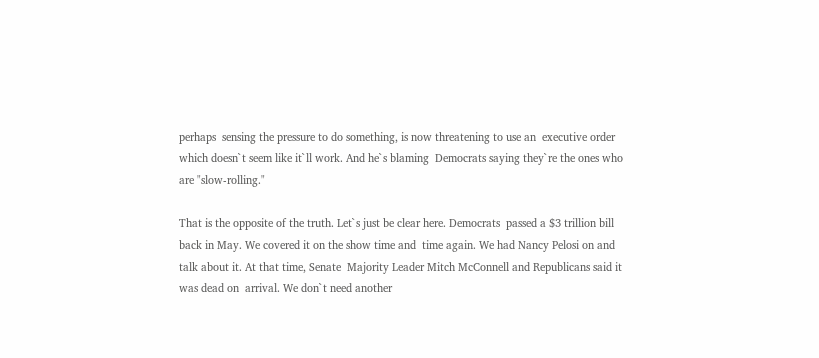perhaps  sensing the pressure to do something, is now threatening to use an  executive order which doesn`t seem like it`ll work. And he`s blaming  Democrats saying they`re the ones who are "slow-rolling."

That is the opposite of the truth. Let`s just be clear here. Democrats  passed a $3 trillion bill back in May. We covered it on the show time and  time again. We had Nancy Pelosi on and talk about it. At that time, Senate  Majority Leader Mitch McConnell and Republicans said it was dead on  arrival. We don`t need another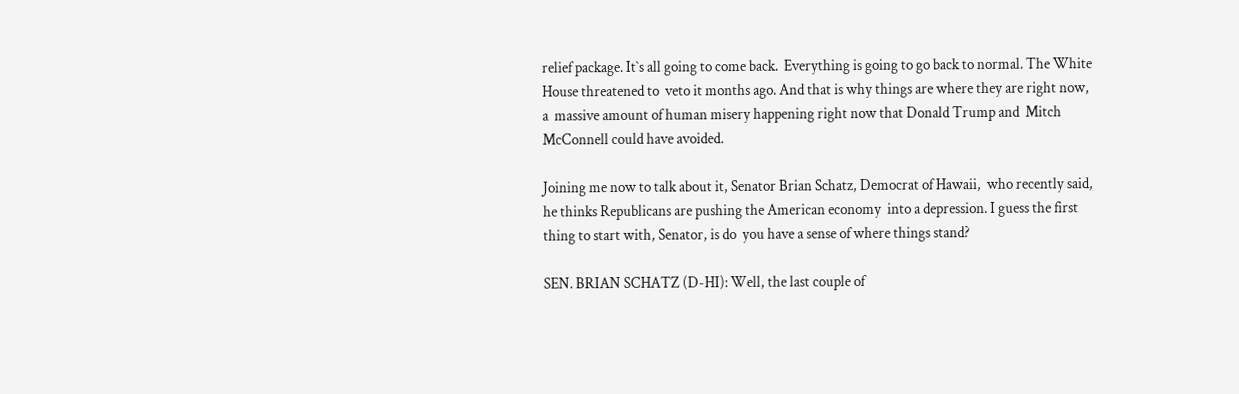relief package. It`s all going to come back.  Everything is going to go back to normal. The White House threatened to  veto it months ago. And that is why things are where they are right now, a  massive amount of human misery happening right now that Donald Trump and  Mitch McConnell could have avoided.

Joining me now to talk about it, Senator Brian Schatz, Democrat of Hawaii,  who recently said, he thinks Republicans are pushing the American economy  into a depression. I guess the first thing to start with, Senator, is do  you have a sense of where things stand?

SEN. BRIAN SCHATZ (D-HI): Well, the last couple of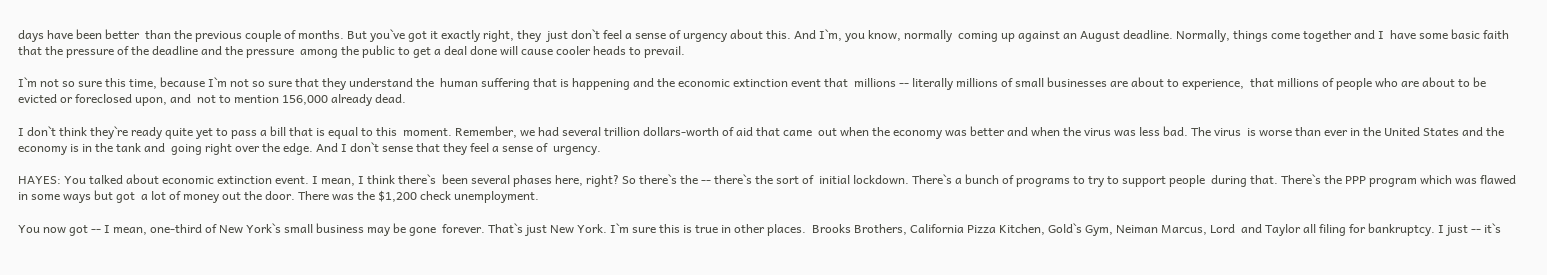days have been better  than the previous couple of months. But you`ve got it exactly right, they  just don`t feel a sense of urgency about this. And I`m, you know, normally  coming up against an August deadline. Normally, things come together and I  have some basic faith that the pressure of the deadline and the pressure  among the public to get a deal done will cause cooler heads to prevail.

I`m not so sure this time, because I`m not so sure that they understand the  human suffering that is happening and the economic extinction event that  millions -- literally millions of small businesses are about to experience,  that millions of people who are about to be evicted or foreclosed upon, and  not to mention 156,000 already dead.

I don`t think they`re ready quite yet to pass a bill that is equal to this  moment. Remember, we had several trillion dollars-worth of aid that came  out when the economy was better and when the virus was less bad. The virus  is worse than ever in the United States and the economy is in the tank and  going right over the edge. And I don`t sense that they feel a sense of  urgency.

HAYES: You talked about economic extinction event. I mean, I think there`s  been several phases here, right? So there`s the -- there`s the sort of  initial lockdown. There`s a bunch of programs to try to support people  during that. There`s the PPP program which was flawed in some ways but got  a lot of money out the door. There was the $1,200 check unemployment.

You now got -- I mean, one-third of New York`s small business may be gone  forever. That`s just New York. I`m sure this is true in other places.  Brooks Brothers, California Pizza Kitchen, Gold`s Gym, Neiman Marcus, Lord  and Taylor all filing for bankruptcy. I just -- it`s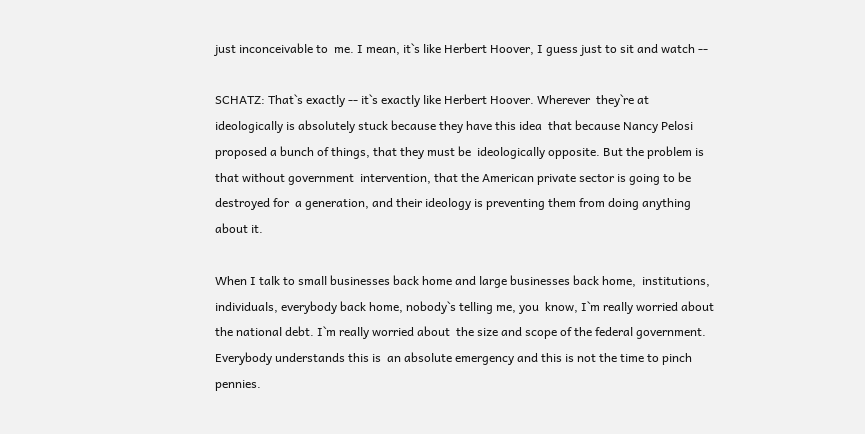just inconceivable to  me. I mean, it`s like Herbert Hoover, I guess just to sit and watch --

SCHATZ: That`s exactly -- it`s exactly like Herbert Hoover. Wherever  they`re at ideologically is absolutely stuck because they have this idea  that because Nancy Pelosi proposed a bunch of things, that they must be  ideologically opposite. But the problem is that without government  intervention, that the American private sector is going to be destroyed for  a generation, and their ideology is preventing them from doing anything  about it.

When I talk to small businesses back home and large businesses back home,  institutions, individuals, everybody back home, nobody`s telling me, you  know, I`m really worried about the national debt. I`m really worried about  the size and scope of the federal government. Everybody understands this is  an absolute emergency and this is not the time to pinch pennies.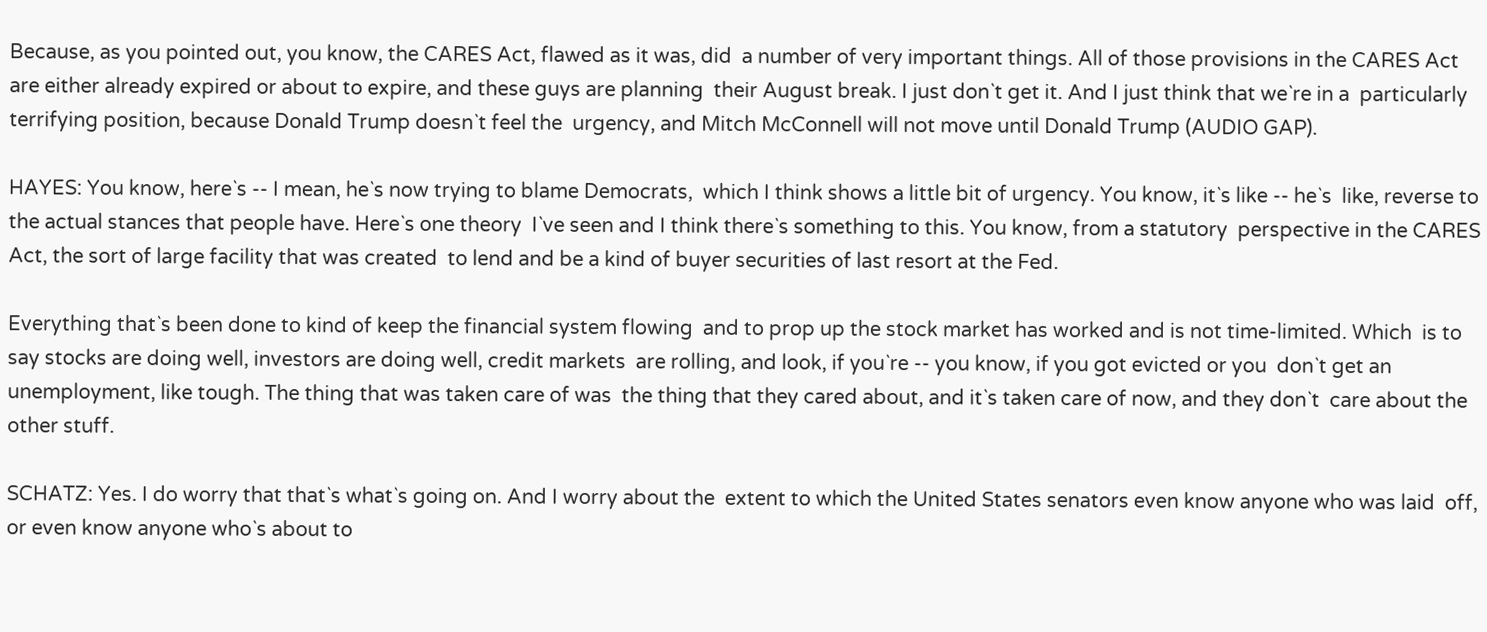Because, as you pointed out, you know, the CARES Act, flawed as it was, did  a number of very important things. All of those provisions in the CARES Act  are either already expired or about to expire, and these guys are planning  their August break. I just don`t get it. And I just think that we`re in a  particularly terrifying position, because Donald Trump doesn`t feel the  urgency, and Mitch McConnell will not move until Donald Trump (AUDIO GAP).

HAYES: You know, here`s -- I mean, he`s now trying to blame Democrats,  which I think shows a little bit of urgency. You know, it`s like -- he`s  like, reverse to the actual stances that people have. Here`s one theory  I`ve seen and I think there`s something to this. You know, from a statutory  perspective in the CARES Act, the sort of large facility that was created  to lend and be a kind of buyer securities of last resort at the Fed.

Everything that`s been done to kind of keep the financial system flowing  and to prop up the stock market has worked and is not time-limited. Which  is to say stocks are doing well, investors are doing well, credit markets  are rolling, and look, if you`re -- you know, if you got evicted or you  don`t get an unemployment, like tough. The thing that was taken care of was  the thing that they cared about, and it`s taken care of now, and they don`t  care about the other stuff.

SCHATZ: Yes. I do worry that that`s what`s going on. And I worry about the  extent to which the United States senators even know anyone who was laid  off, or even know anyone who`s about to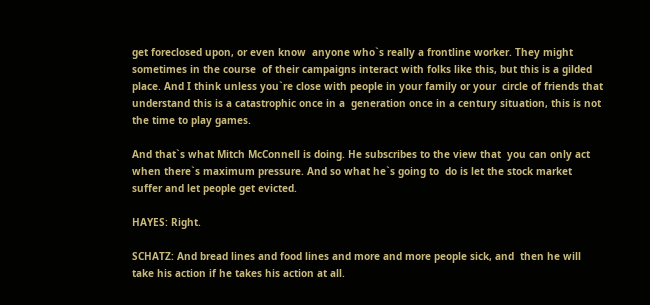get foreclosed upon, or even know  anyone who`s really a frontline worker. They might sometimes in the course  of their campaigns interact with folks like this, but this is a gilded  place. And I think unless you`re close with people in your family or your  circle of friends that understand this is a catastrophic once in a  generation once in a century situation, this is not the time to play games.

And that`s what Mitch McConnell is doing. He subscribes to the view that  you can only act when there`s maximum pressure. And so what he`s going to  do is let the stock market suffer and let people get evicted.

HAYES: Right.

SCHATZ: And bread lines and food lines and more and more people sick, and  then he will take his action if he takes his action at all.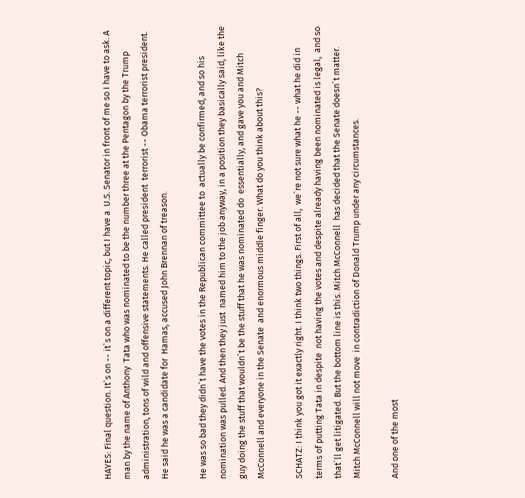HAYES: Final question. It`s on -- it`s on a different topic, but I have a  U.S. Senator in front of me so I have to ask. A man by the name of Anthony  Tata who was nominated to be the number three at the Pentagon by the Trump  administration, tons of wild and offensive statements. He called president  terrorist -- Obama terrorist president. He said he was a candidate for  Hamas, accused John Brennan of treason.

He was so bad they didn`t have the votes in the Republican committee to  actually be confirmed, and so his nomination was pulled. And then they just  named him to the job anyway, in a position they basically said, like the  guy doing the stuff that wouldn`t be the stuff that he was nominated do  essentially, and gave you and Mitch McConnell and everyone in the Senate  and enormous middle finger. What do you think about this?

SCHATZ: I think you got it exactly right. I think two things. First of all,  we`re not sure what he -- what he did in terms of putting Tata in despite  not having the votes and despite already having been nominated is legal,  and so that`ll get litigated. But the bottom line is this. Mitch McConnell  has decided that the Senate doesn`t matter. Mitch McConnell will not move  in contradiction of Donald Trump under any circumstances.

And one of the most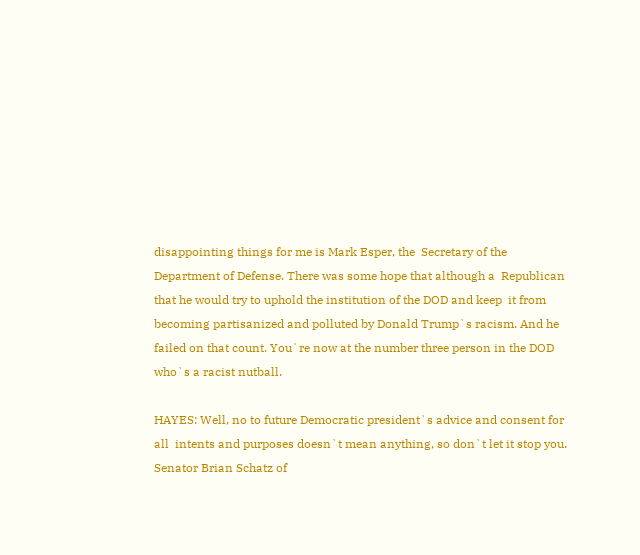disappointing things for me is Mark Esper, the  Secretary of the Department of Defense. There was some hope that although a  Republican that he would try to uphold the institution of the DOD and keep  it from becoming partisanized and polluted by Donald Trump`s racism. And he  failed on that count. You`re now at the number three person in the DOD  who`s a racist nutball.

HAYES: Well, no to future Democratic president`s advice and consent for all  intents and purposes doesn`t mean anything, so don`t let it stop you.  Senator Brian Schatz of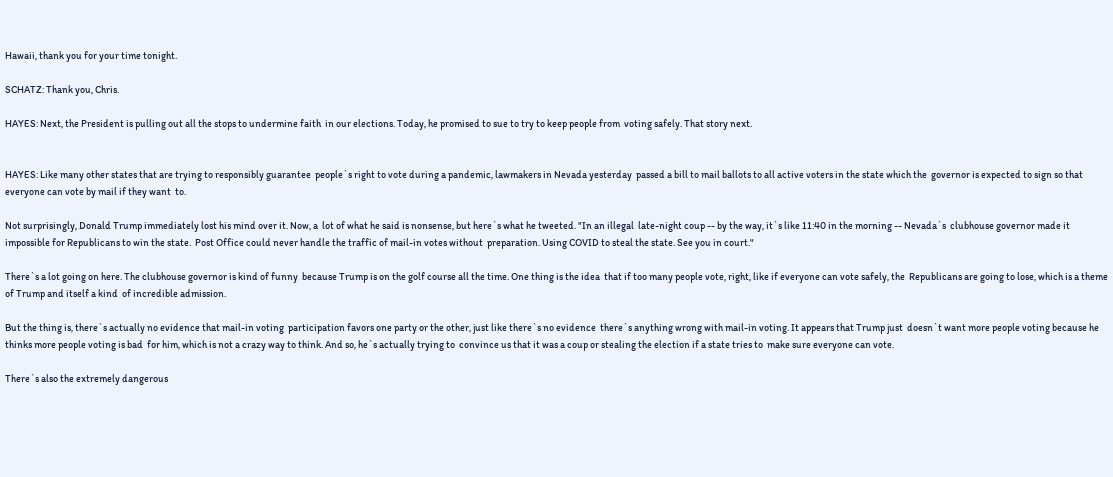Hawaii, thank you for your time tonight.

SCHATZ: Thank you, Chris.

HAYES: Next, the President is pulling out all the stops to undermine faith  in our elections. Today, he promised to sue to try to keep people from  voting safely. That story next.


HAYES: Like many other states that are trying to responsibly guarantee  people`s right to vote during a pandemic, lawmakers in Nevada yesterday  passed a bill to mail ballots to all active voters in the state which the  governor is expected to sign so that everyone can vote by mail if they want  to.

Not surprisingly, Donald Trump immediately lost his mind over it. Now, a  lot of what he said is nonsense, but here`s what he tweeted. "In an illegal  late-night coup -- by the way, it`s like 11:40 in the morning -- Nevada`s  clubhouse governor made it impossible for Republicans to win the state.  Post Office could never handle the traffic of mail-in votes without  preparation. Using COVID to steal the state. See you in court."

There`s a lot going on here. The clubhouse governor is kind of funny  because Trump is on the golf course all the time. One thing is the idea  that if too many people vote, right, like if everyone can vote safely, the  Republicans are going to lose, which is a theme of Trump and itself a kind  of incredible admission.

But the thing is, there`s actually no evidence that mail-in voting  participation favors one party or the other, just like there`s no evidence  there`s anything wrong with mail-in voting. It appears that Trump just  doesn`t want more people voting because he thinks more people voting is bad  for him, which is not a crazy way to think. And so, he`s actually trying to  convince us that it was a coup or stealing the election if a state tries to  make sure everyone can vote.

There`s also the extremely dangerous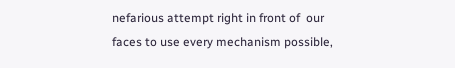nefarious attempt right in front of  our faces to use every mechanism possible,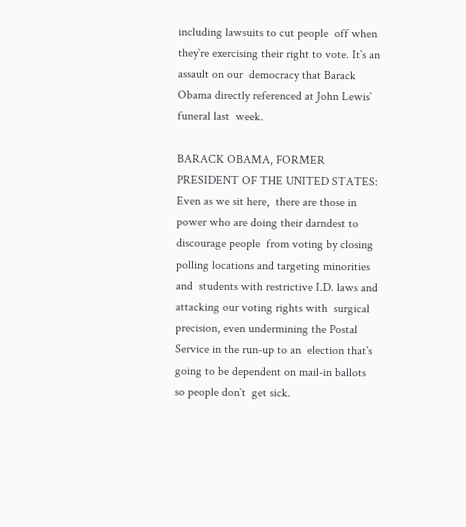including lawsuits to cut people  off when they`re exercising their right to vote. It`s an assault on our  democracy that Barack Obama directly referenced at John Lewis` funeral last  week.

BARACK OBAMA, FORMER PRESIDENT OF THE UNITED STATES: Even as we sit here,  there are those in power who are doing their darndest to discourage people  from voting by closing polling locations and targeting minorities and  students with restrictive I.D. laws and attacking our voting rights with  surgical precision, even undermining the Postal Service in the run-up to an  election that`s going to be dependent on mail-in ballots so people don`t  get sick.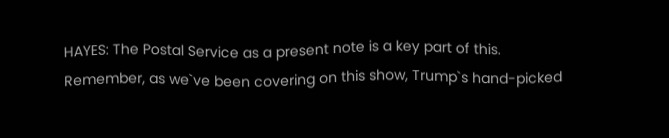HAYES: The Postal Service as a present note is a key part of this.  Remember, as we`ve been covering on this show, Trump`s hand-picked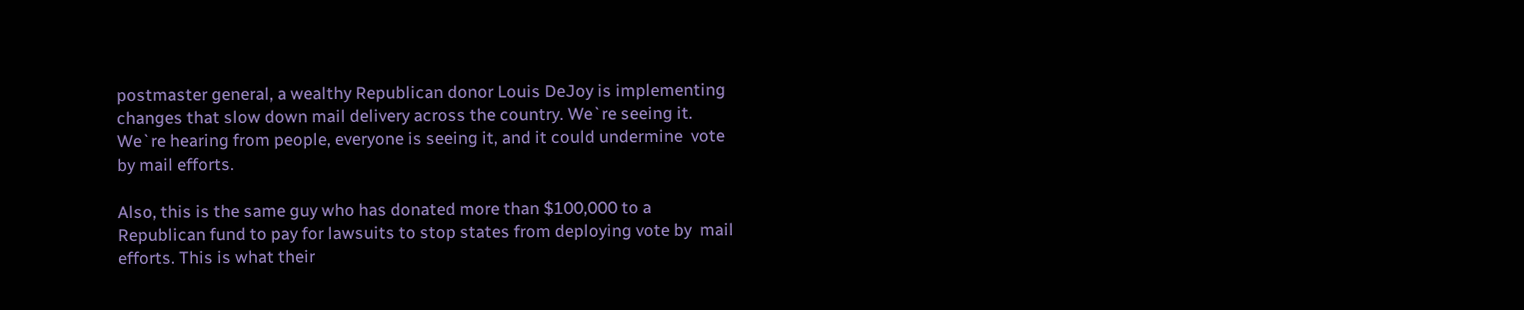postmaster general, a wealthy Republican donor Louis DeJoy is implementing  changes that slow down mail delivery across the country. We`re seeing it.  We`re hearing from people, everyone is seeing it, and it could undermine  vote by mail efforts.

Also, this is the same guy who has donated more than $100,000 to a  Republican fund to pay for lawsuits to stop states from deploying vote by  mail efforts. This is what their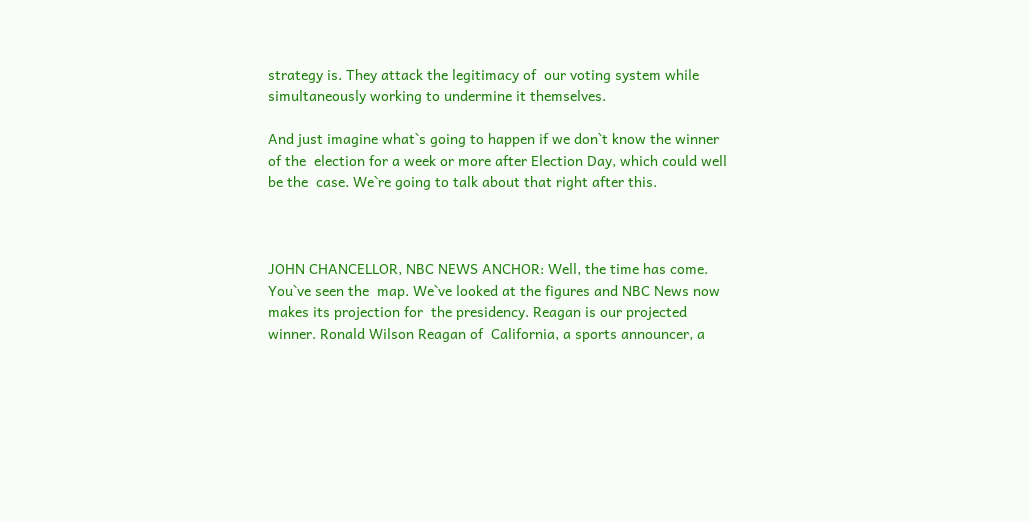strategy is. They attack the legitimacy of  our voting system while simultaneously working to undermine it themselves.

And just imagine what`s going to happen if we don`t know the winner of the  election for a week or more after Election Day, which could well be the  case. We`re going to talk about that right after this.



JOHN CHANCELLOR, NBC NEWS ANCHOR: Well, the time has come. You`ve seen the  map. We`ve looked at the figures and NBC News now makes its projection for  the presidency. Reagan is our projected winner. Ronald Wilson Reagan of  California, a sports announcer, a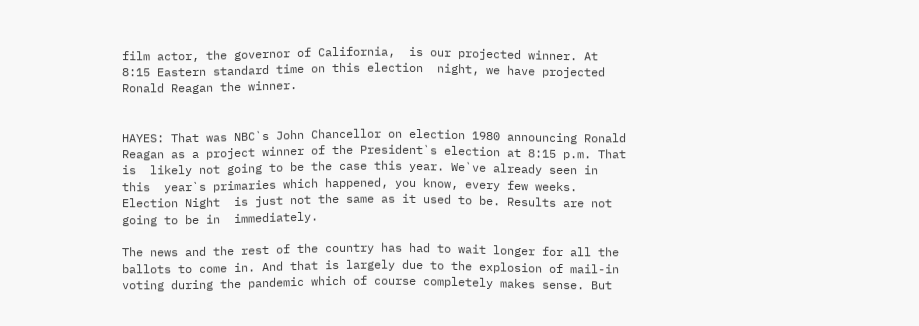film actor, the governor of California,  is our projected winner. At 8:15 Eastern standard time on this election  night, we have projected Ronald Reagan the winner.


HAYES: That was NBC`s John Chancellor on election 1980 announcing Ronald  Reagan as a project winner of the President`s election at 8:15 p.m. That is  likely not going to be the case this year. We`ve already seen in this  year`s primaries which happened, you know, every few weeks. Election Night  is just not the same as it used to be. Results are not going to be in  immediately.

The news and the rest of the country has had to wait longer for all the  ballots to come in. And that is largely due to the explosion of mail-in  voting during the pandemic which of course completely makes sense. But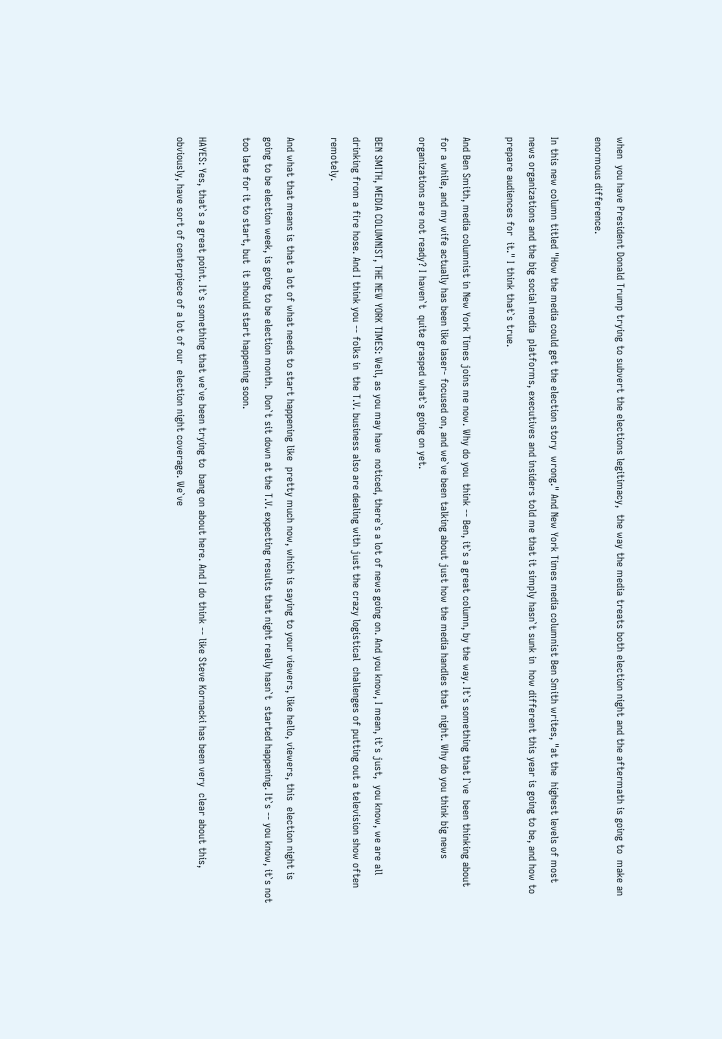when  you have President Donald Trump trying to subvert the elections legitimacy,  the way the media treats both election night and the aftermath is going to  make an enormous difference.

In this new column titled "How the media could get the election story  wrong." And New York Times media columnist Ben Smith writes, "at the  highest levels of most news organizations and the big social media  platforms, executives and insiders told me that it simply hasn`t sunk in  how different this year is going to be, and how to prepare audiences for  it." I think that`s true.

And Ben Smith, media columnist in New York Times joins me now. Why do you  think -- Ben, it`s a great column, by the way. It`s something that I`ve  been thinking about for a while, and my wife actually has been like laser- focused on, and we`ve been talking about just how the media handles that  night. Why do you think big news organizations are not ready? I haven`t  quite grasped what`s going on yet.

BEN SMITH, MEDIA COLUMNIST, THE NEW YORK TIMES: Well, as you may have  noticed, there`s a lot of news going on. And you know, I mean, it`s just,  you know, we are all drinking from a fire hose. And I think you -- folks in  the T.V. business also are dealing with just the crazy logistical  challenges of putting out a television show often remotely.

And what that means is that a lot of what needs to start happening like  pretty much now, which is saying to your viewers, like hello, viewers, this  election night is going to be election week, is going to be election month.  Don`t sit down at the T.V. expecting results that night really hasn`t  started happening. It`s -- you know, it`s not too late for it to start, but  it should start happening soon.

HAYES: Yes, that`s a great point. It`s something that we`ve been trying to  bang on about here. And I do think -- like Steve Kornacki has been very  clear about this, obviously, have sort of centerpiece of a lot of our  election night coverage. We`ve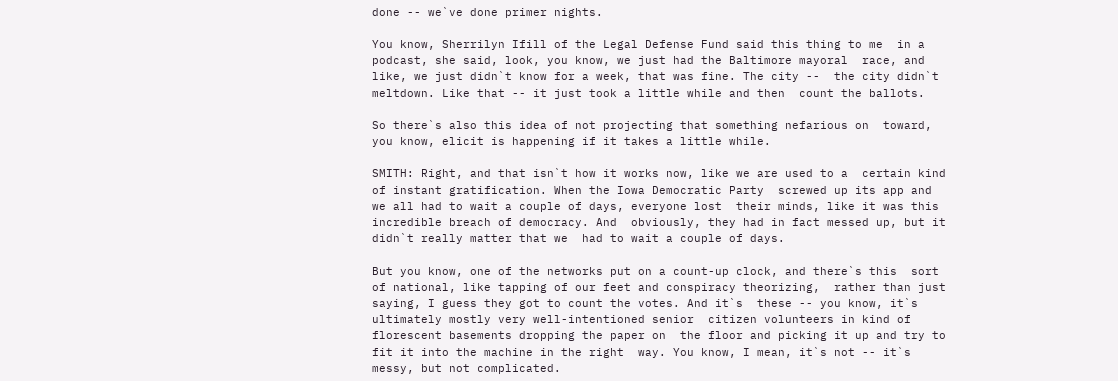done -- we`ve done primer nights.

You know, Sherrilyn Ifill of the Legal Defense Fund said this thing to me  in a podcast, she said, look, you know, we just had the Baltimore mayoral  race, and like, we just didn`t know for a week, that was fine. The city --  the city didn`t meltdown. Like that -- it just took a little while and then  count the ballots.

So there`s also this idea of not projecting that something nefarious on  toward, you know, elicit is happening if it takes a little while.

SMITH: Right, and that isn`t how it works now, like we are used to a  certain kind of instant gratification. When the Iowa Democratic Party  screwed up its app and we all had to wait a couple of days, everyone lost  their minds, like it was this incredible breach of democracy. And  obviously, they had in fact messed up, but it didn`t really matter that we  had to wait a couple of days.

But you know, one of the networks put on a count-up clock, and there`s this  sort of national, like tapping of our feet and conspiracy theorizing,  rather than just saying, I guess they got to count the votes. And it`s  these -- you know, it`s ultimately mostly very well-intentioned senior  citizen volunteers in kind of florescent basements dropping the paper on  the floor and picking it up and try to fit it into the machine in the right  way. You know, I mean, it`s not -- it`s messy, but not complicated.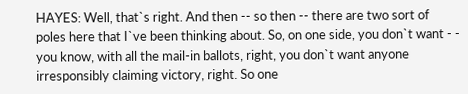HAYES: Well, that`s right. And then -- so then -- there are two sort of  poles here that I`ve been thinking about. So, on one side, you don`t want - - you know, with all the mail-in ballots, right, you don`t want anyone  irresponsibly claiming victory, right. So one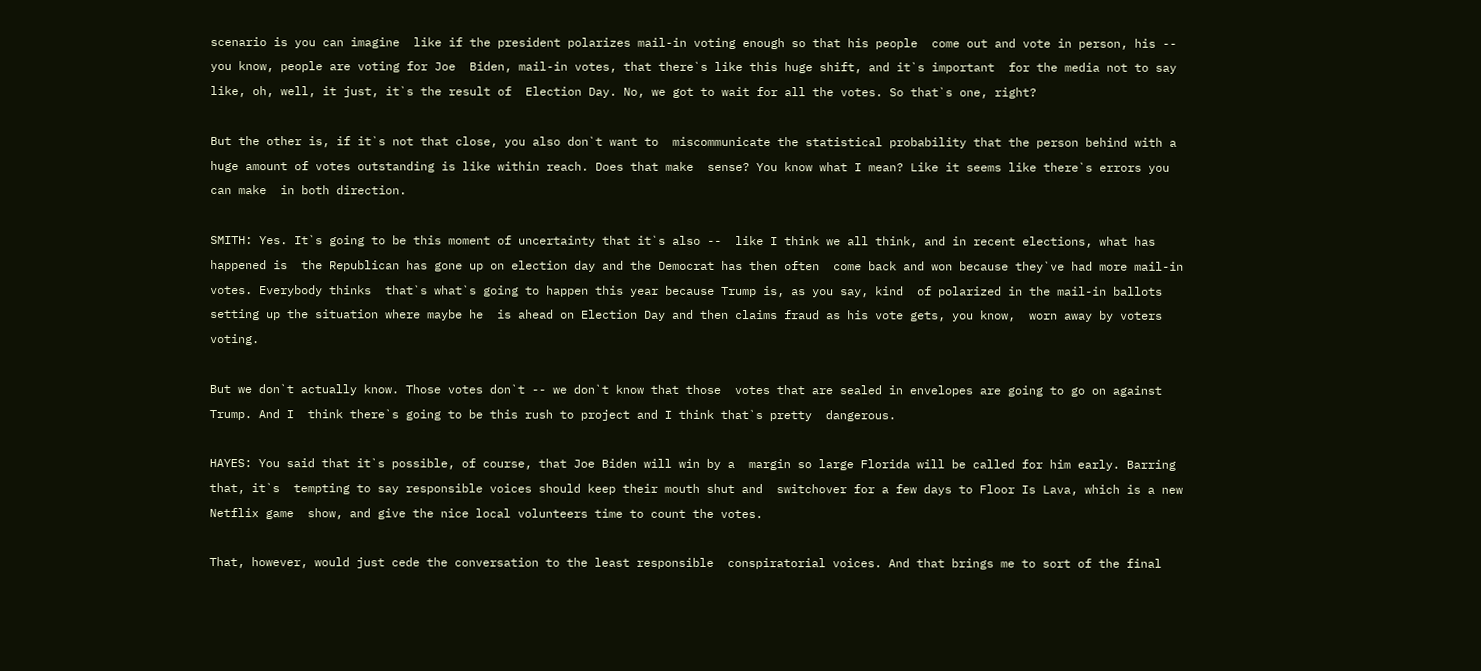scenario is you can imagine  like if the president polarizes mail-in voting enough so that his people  come out and vote in person, his -- you know, people are voting for Joe  Biden, mail-in votes, that there`s like this huge shift, and it`s important  for the media not to say like, oh, well, it just, it`s the result of  Election Day. No, we got to wait for all the votes. So that`s one, right?

But the other is, if it`s not that close, you also don`t want to  miscommunicate the statistical probability that the person behind with a  huge amount of votes outstanding is like within reach. Does that make  sense? You know what I mean? Like it seems like there`s errors you can make  in both direction.

SMITH: Yes. It`s going to be this moment of uncertainty that it`s also --  like I think we all think, and in recent elections, what has happened is  the Republican has gone up on election day and the Democrat has then often  come back and won because they`ve had more mail-in votes. Everybody thinks  that`s what`s going to happen this year because Trump is, as you say, kind  of polarized in the mail-in ballots setting up the situation where maybe he  is ahead on Election Day and then claims fraud as his vote gets, you know,  worn away by voters voting.

But we don`t actually know. Those votes don`t -- we don`t know that those  votes that are sealed in envelopes are going to go on against Trump. And I  think there`s going to be this rush to project and I think that`s pretty  dangerous.

HAYES: You said that it`s possible, of course, that Joe Biden will win by a  margin so large Florida will be called for him early. Barring that, it`s  tempting to say responsible voices should keep their mouth shut and  switchover for a few days to Floor Is Lava, which is a new Netflix game  show, and give the nice local volunteers time to count the votes.

That, however, would just cede the conversation to the least responsible  conspiratorial voices. And that brings me to sort of the final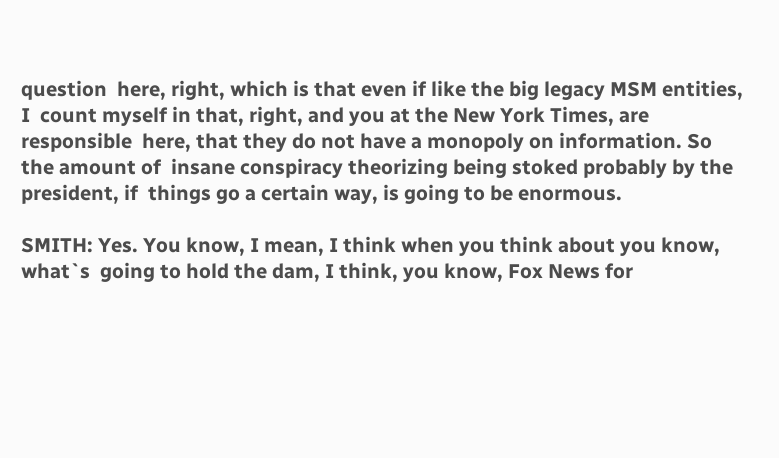question  here, right, which is that even if like the big legacy MSM entities, I  count myself in that, right, and you at the New York Times, are responsible  here, that they do not have a monopoly on information. So the amount of  insane conspiracy theorizing being stoked probably by the president, if  things go a certain way, is going to be enormous.

SMITH: Yes. You know, I mean, I think when you think about you know, what`s  going to hold the dam, I think, you know, Fox News for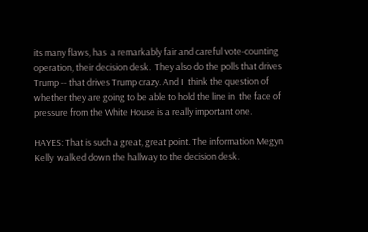its many flaws, has  a remarkably fair and careful vote-counting operation, their decision desk.  They also do the polls that drives Trump -- that drives Trump crazy. And I  think the question of whether they are going to be able to hold the line in  the face of pressure from the White House is a really important one.

HAYES: That is such a great, great point. The information Megyn Kelly  walked down the hallway to the decision desk.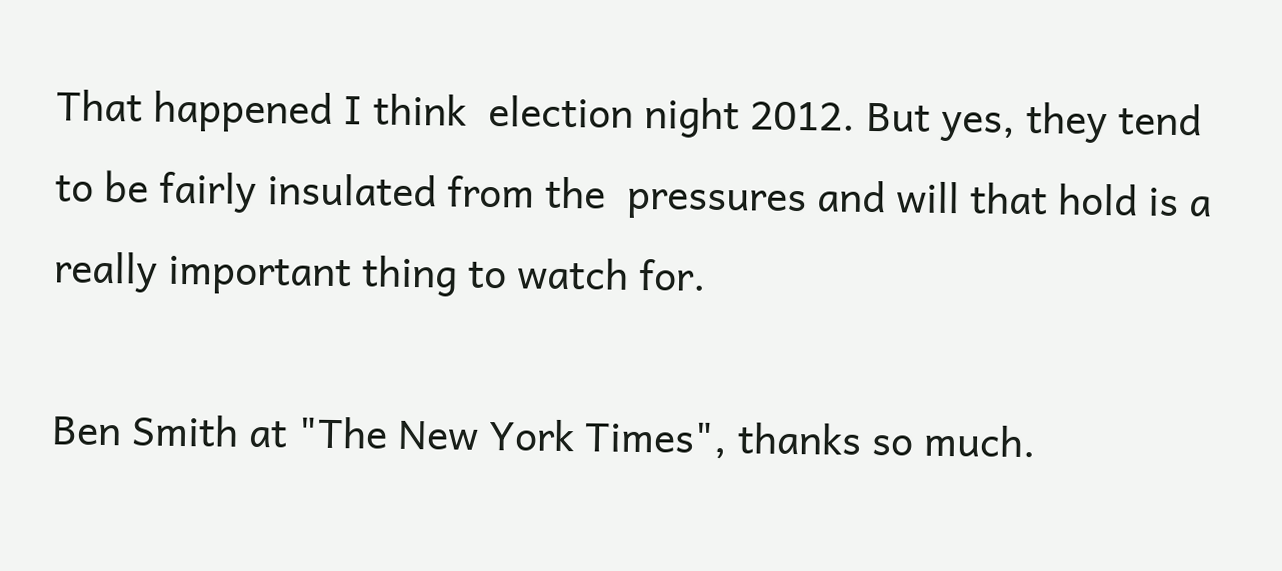That happened I think  election night 2012. But yes, they tend to be fairly insulated from the  pressures and will that hold is a really important thing to watch for.

Ben Smith at "The New York Times", thanks so much.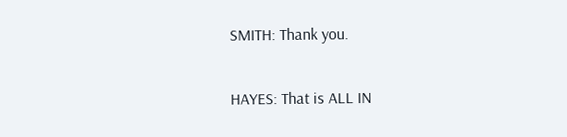SMITH: Thank you.

HAYES: That is ALL IN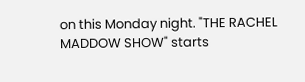on this Monday night. "THE RACHEL MADDOW SHOW" starts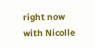right now with Nicolle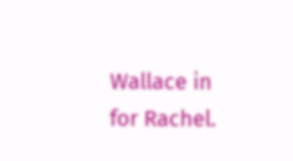Wallace in for Rachel.